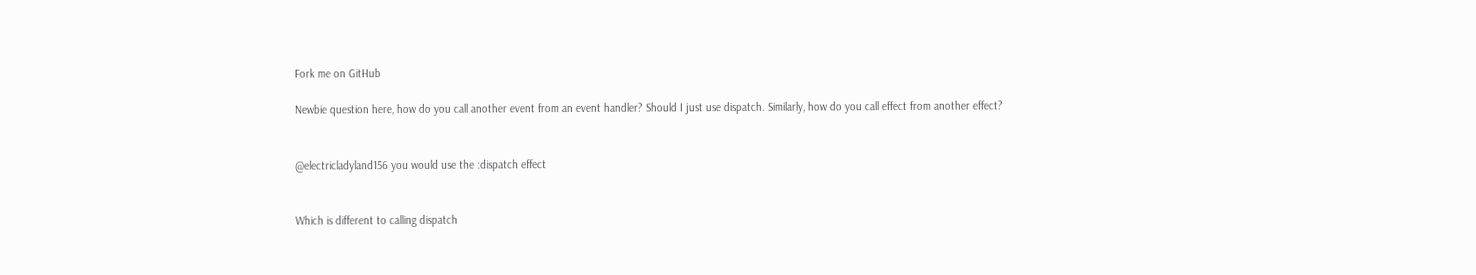Fork me on GitHub

Newbie question here, how do you call another event from an event handler? Should I just use dispatch. Similarly, how do you call effect from another effect?


@electricladyland156 you would use the :dispatch effect


Which is different to calling dispatch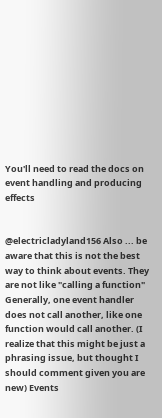You'll need to read the docs on event handling and producing effects


@electricladyland156 Also ... be aware that this is not the best way to think about events. They are not like "calling a function" Generally, one event handler does not call another, like one function would call another. (I realize that this might be just a phrasing issue, but thought I should comment given you are new) Events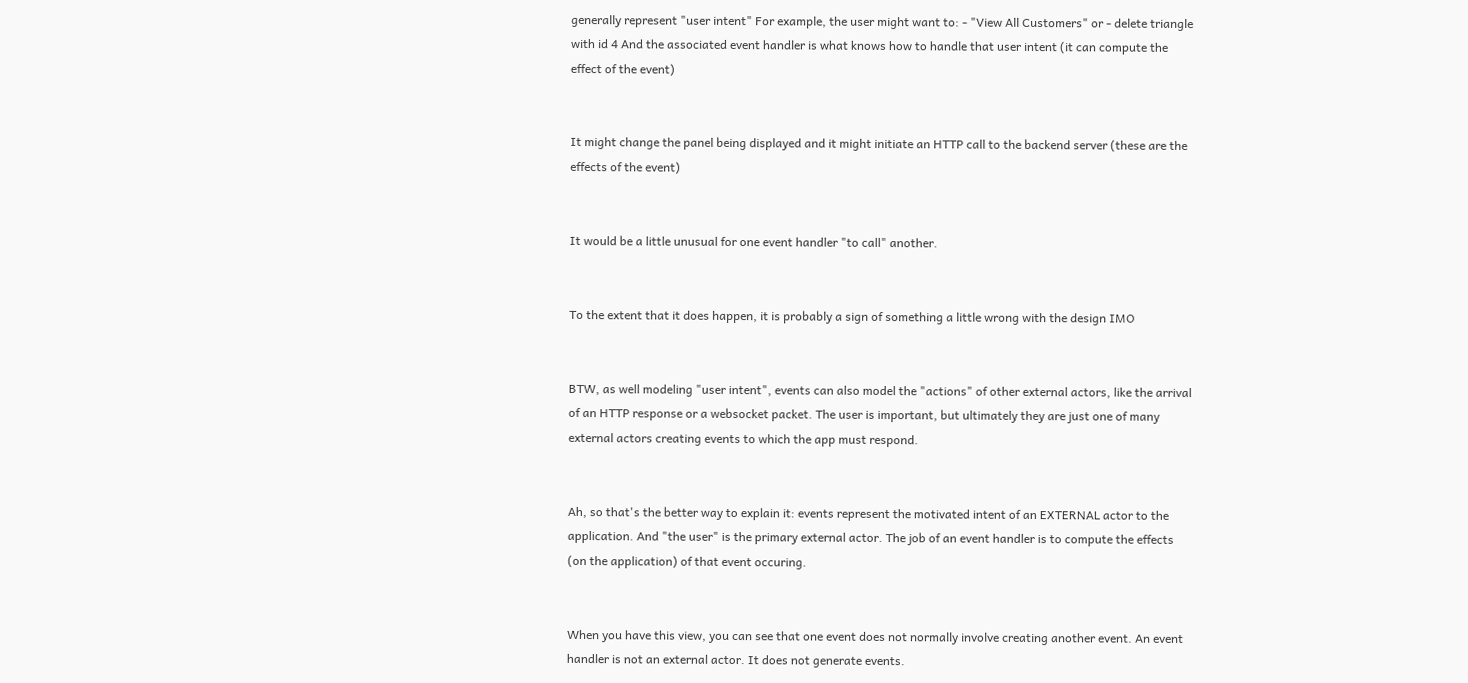generally represent "user intent" For example, the user might want to: - "View All Customers" or - delete triangle with id 4 And the associated event handler is what knows how to handle that user intent (it can compute the effect of the event)


It might change the panel being displayed and it might initiate an HTTP call to the backend server (these are the effects of the event)


It would be a little unusual for one event handler "to call" another.


To the extent that it does happen, it is probably a sign of something a little wrong with the design IMO


BTW, as well modeling "user intent", events can also model the "actions" of other external actors, like the arrival of an HTTP response or a websocket packet. The user is important, but ultimately they are just one of many external actors creating events to which the app must respond.


Ah, so that's the better way to explain it: events represent the motivated intent of an EXTERNAL actor to the application. And "the user" is the primary external actor. The job of an event handler is to compute the effects (on the application) of that event occuring.


When you have this view, you can see that one event does not normally involve creating another event. An event handler is not an external actor. It does not generate events.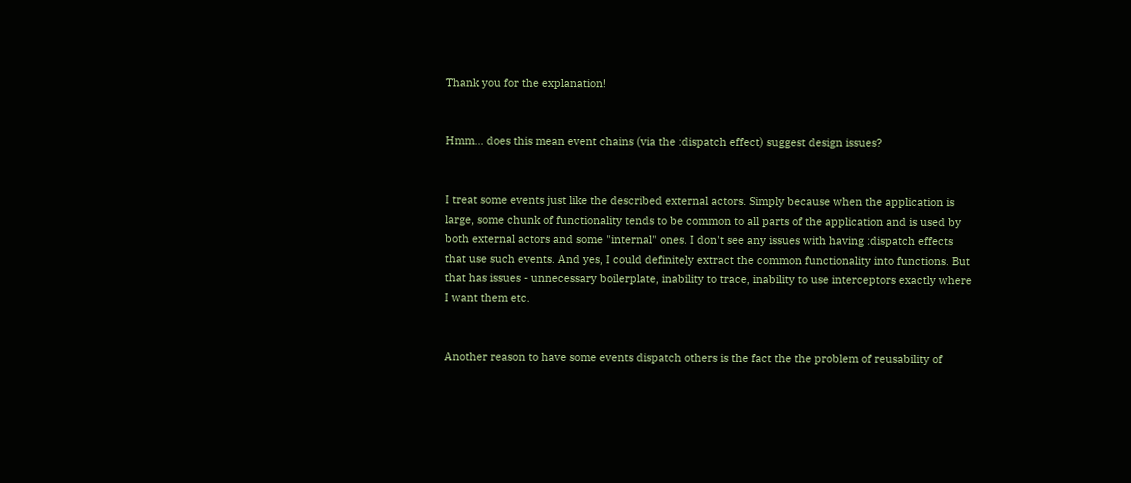Thank you for the explanation!


Hmm... does this mean event chains (via the :dispatch effect) suggest design issues?


I treat some events just like the described external actors. Simply because when the application is large, some chunk of functionality tends to be common to all parts of the application and is used by both external actors and some "internal" ones. I don't see any issues with having :dispatch effects that use such events. And yes, I could definitely extract the common functionality into functions. But that has issues - unnecessary boilerplate, inability to trace, inability to use interceptors exactly where I want them etc.


Another reason to have some events dispatch others is the fact the the problem of reusability of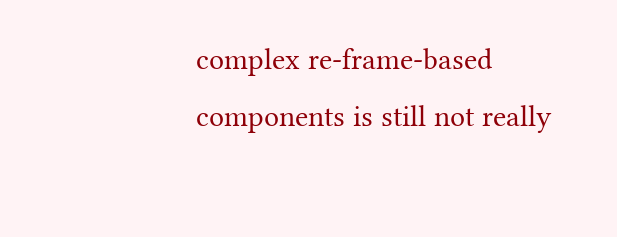complex re-frame-based components is still not really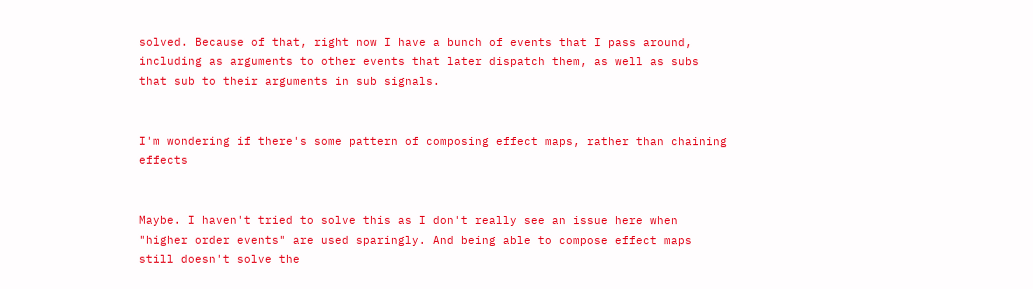solved. Because of that, right now I have a bunch of events that I pass around, including as arguments to other events that later dispatch them, as well as subs that sub to their arguments in sub signals.


I'm wondering if there's some pattern of composing effect maps, rather than chaining effects


Maybe. I haven't tried to solve this as I don't really see an issue here when "higher order events" are used sparingly. And being able to compose effect maps still doesn't solve the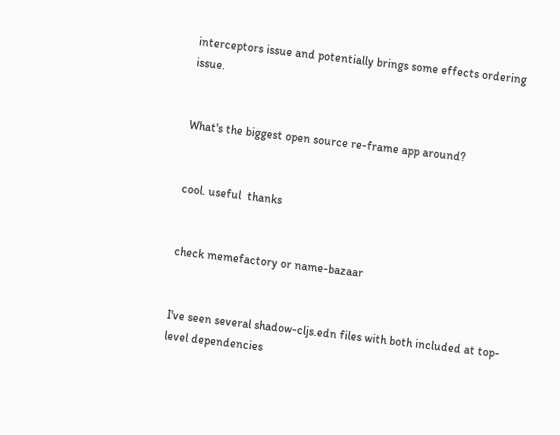interceptors issue and potentially brings some effects ordering issue.


What's the biggest open source re-frame app around?


cool. useful  thanks


check memefactory or name-bazaar


I've seen several shadow-cljs.edn files with both included at top-level dependencies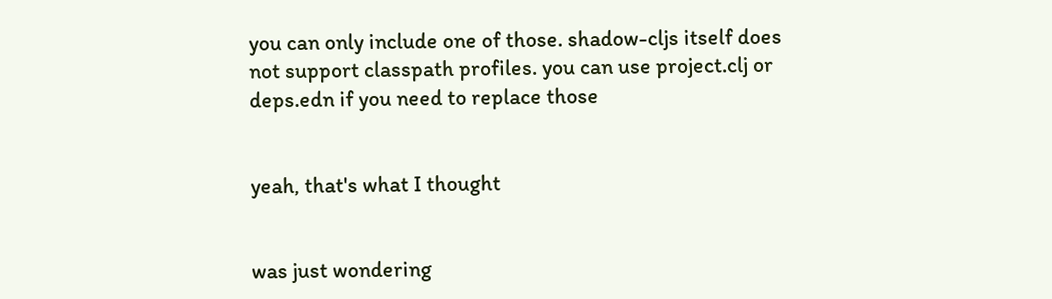you can only include one of those. shadow-cljs itself does not support classpath profiles. you can use project.clj or deps.edn if you need to replace those


yeah, that's what I thought


was just wondering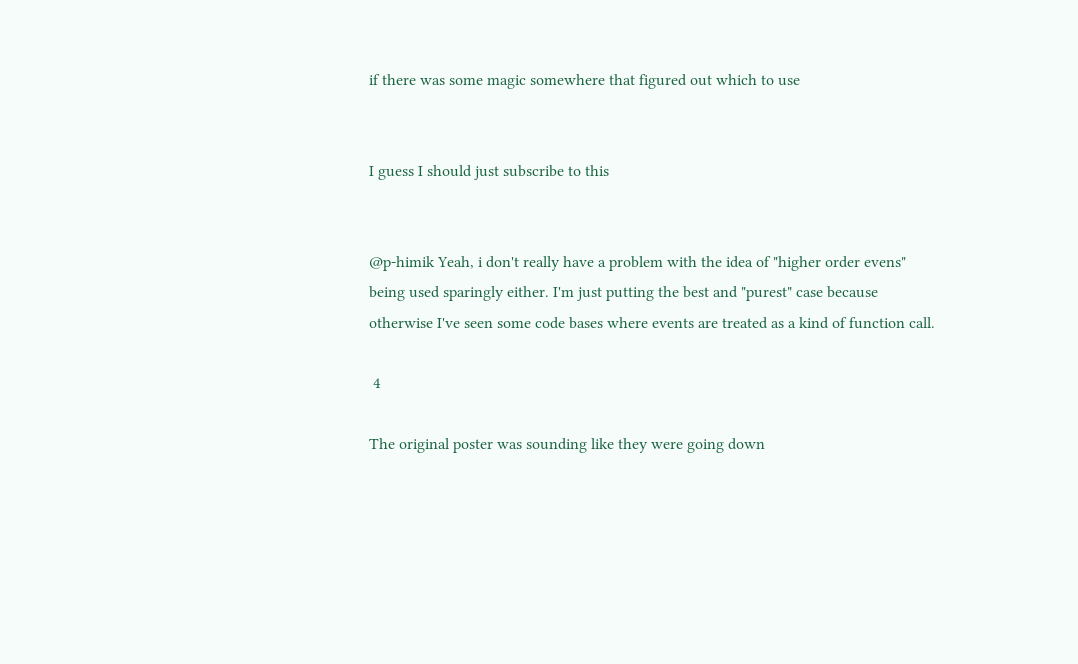if there was some magic somewhere that figured out which to use


I guess I should just subscribe to this


@p-himik Yeah, i don't really have a problem with the idea of "higher order evens" being used sparingly either. I'm just putting the best and "purest" case because otherwise I've seen some code bases where events are treated as a kind of function call.

 4

The original poster was sounding like they were going down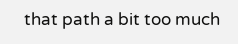that path a bit too much